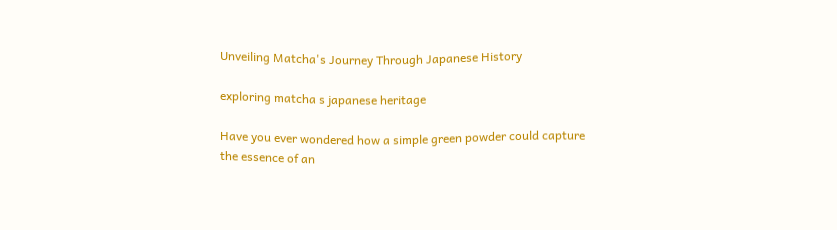Unveiling Matcha's Journey Through Japanese History

exploring matcha s japanese heritage

Have you ever wondered how a simple green powder could capture the essence of an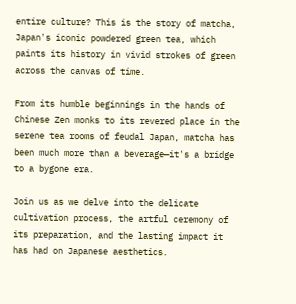entire culture? This is the story of matcha, Japan's iconic powdered green tea, which paints its history in vivid strokes of green across the canvas of time.

From its humble beginnings in the hands of Chinese Zen monks to its revered place in the serene tea rooms of feudal Japan, matcha has been much more than a beverage—it's a bridge to a bygone era.

Join us as we delve into the delicate cultivation process, the artful ceremony of its preparation, and the lasting impact it has had on Japanese aesthetics.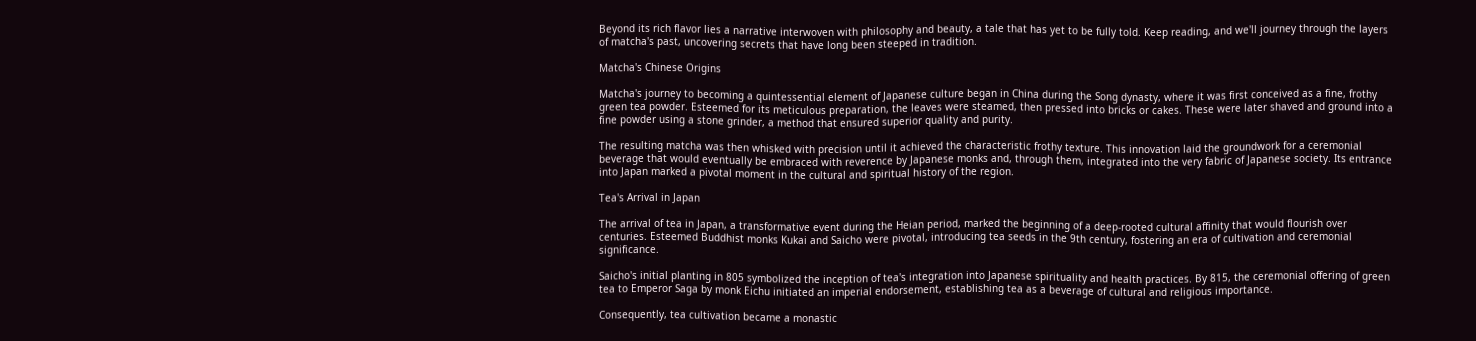Beyond its rich flavor lies a narrative interwoven with philosophy and beauty, a tale that has yet to be fully told. Keep reading, and we'll journey through the layers of matcha's past, uncovering secrets that have long been steeped in tradition.

Matcha's Chinese Origins

Matcha's journey to becoming a quintessential element of Japanese culture began in China during the Song dynasty, where it was first conceived as a fine, frothy green tea powder. Esteemed for its meticulous preparation, the leaves were steamed, then pressed into bricks or cakes. These were later shaved and ground into a fine powder using a stone grinder, a method that ensured superior quality and purity.

The resulting matcha was then whisked with precision until it achieved the characteristic frothy texture. This innovation laid the groundwork for a ceremonial beverage that would eventually be embraced with reverence by Japanese monks and, through them, integrated into the very fabric of Japanese society. Its entrance into Japan marked a pivotal moment in the cultural and spiritual history of the region.

Tea's Arrival in Japan

The arrival of tea in Japan, a transformative event during the Heian period, marked the beginning of a deep-rooted cultural affinity that would flourish over centuries. Esteemed Buddhist monks Kukai and Saicho were pivotal, introducing tea seeds in the 9th century, fostering an era of cultivation and ceremonial significance.

Saicho's initial planting in 805 symbolized the inception of tea's integration into Japanese spirituality and health practices. By 815, the ceremonial offering of green tea to Emperor Saga by monk Eichu initiated an imperial endorsement, establishing tea as a beverage of cultural and religious importance.

Consequently, tea cultivation became a monastic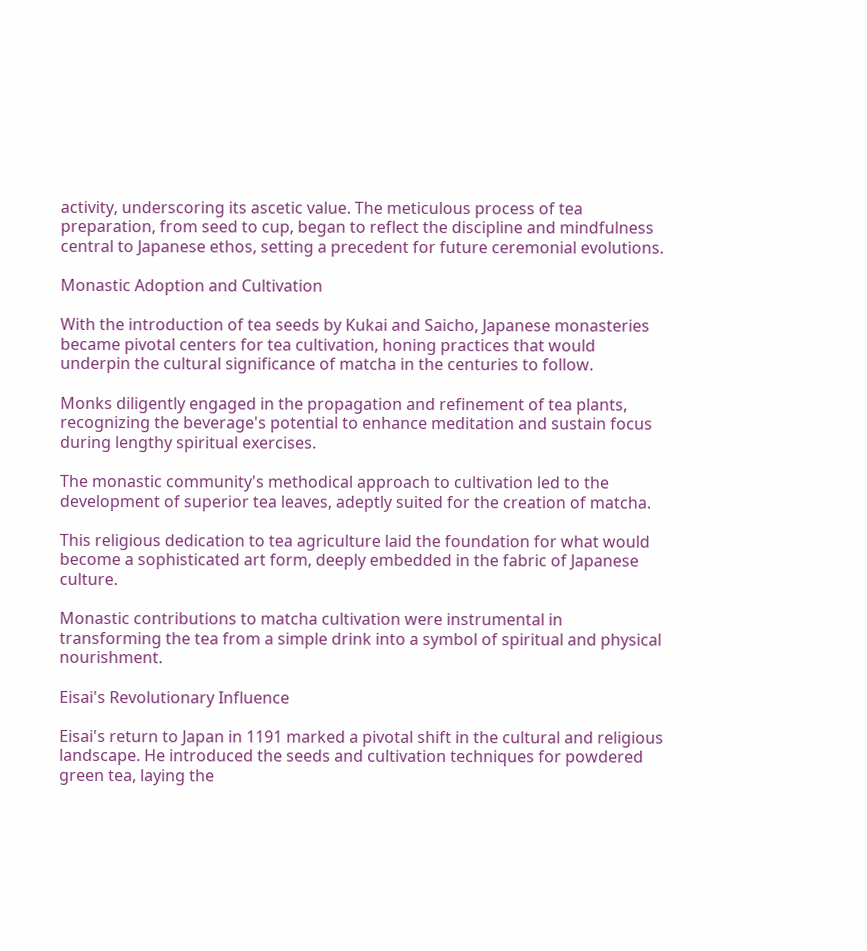activity, underscoring its ascetic value. The meticulous process of tea preparation, from seed to cup, began to reflect the discipline and mindfulness central to Japanese ethos, setting a precedent for future ceremonial evolutions.

Monastic Adoption and Cultivation

With the introduction of tea seeds by Kukai and Saicho, Japanese monasteries became pivotal centers for tea cultivation, honing practices that would underpin the cultural significance of matcha in the centuries to follow.

Monks diligently engaged in the propagation and refinement of tea plants, recognizing the beverage's potential to enhance meditation and sustain focus during lengthy spiritual exercises.

The monastic community's methodical approach to cultivation led to the development of superior tea leaves, adeptly suited for the creation of matcha.

This religious dedication to tea agriculture laid the foundation for what would become a sophisticated art form, deeply embedded in the fabric of Japanese culture.

Monastic contributions to matcha cultivation were instrumental in transforming the tea from a simple drink into a symbol of spiritual and physical nourishment.

Eisai's Revolutionary Influence

Eisai's return to Japan in 1191 marked a pivotal shift in the cultural and religious landscape. He introduced the seeds and cultivation techniques for powdered green tea, laying the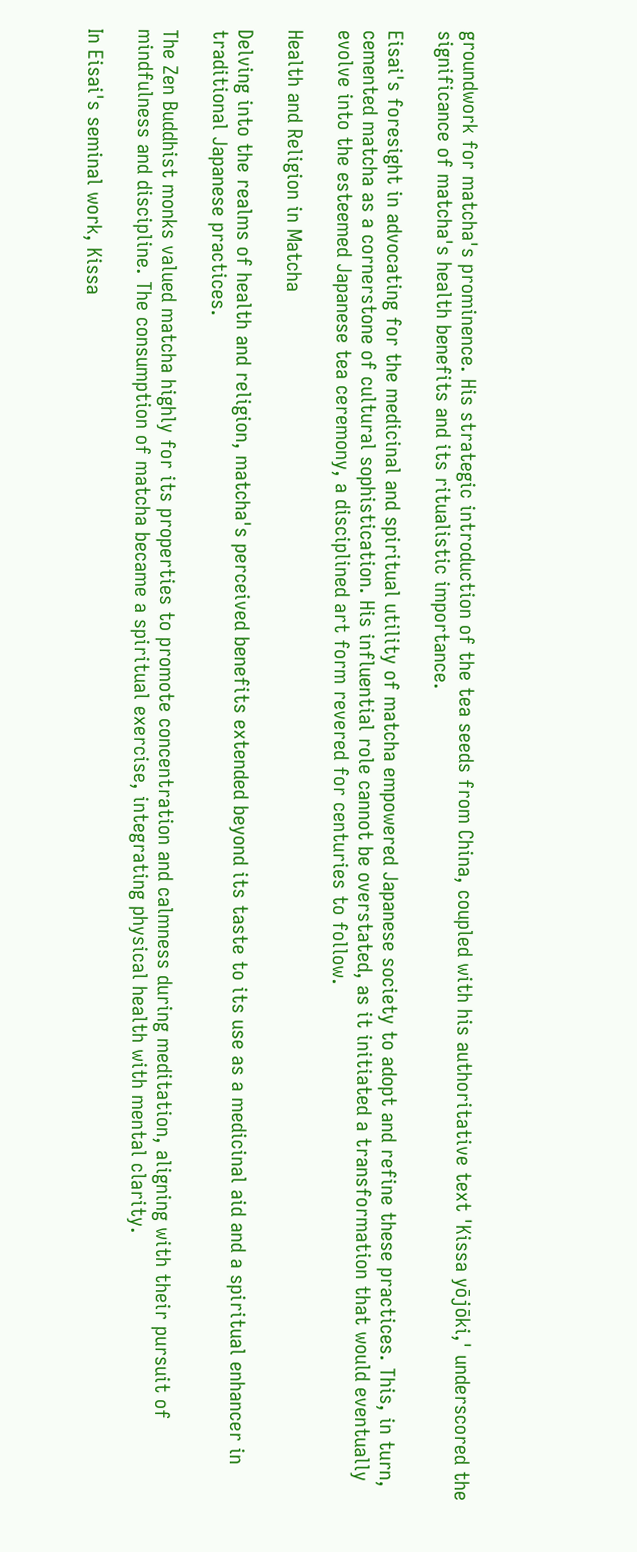groundwork for matcha's prominence. His strategic introduction of the tea seeds from China, coupled with his authoritative text 'Kissa yōjōki,' underscored the significance of matcha's health benefits and its ritualistic importance.

Eisai's foresight in advocating for the medicinal and spiritual utility of matcha empowered Japanese society to adopt and refine these practices. This, in turn, cemented matcha as a cornerstone of cultural sophistication. His influential role cannot be overstated, as it initiated a transformation that would eventually evolve into the esteemed Japanese tea ceremony, a disciplined art form revered for centuries to follow.

Health and Religion in Matcha

Delving into the realms of health and religion, matcha's perceived benefits extended beyond its taste to its use as a medicinal aid and a spiritual enhancer in traditional Japanese practices.

The Zen Buddhist monks valued matcha highly for its properties to promote concentration and calmness during meditation, aligning with their pursuit of mindfulness and discipline. The consumption of matcha became a spiritual exercise, integrating physical health with mental clarity.

In Eisai's seminal work, Kissa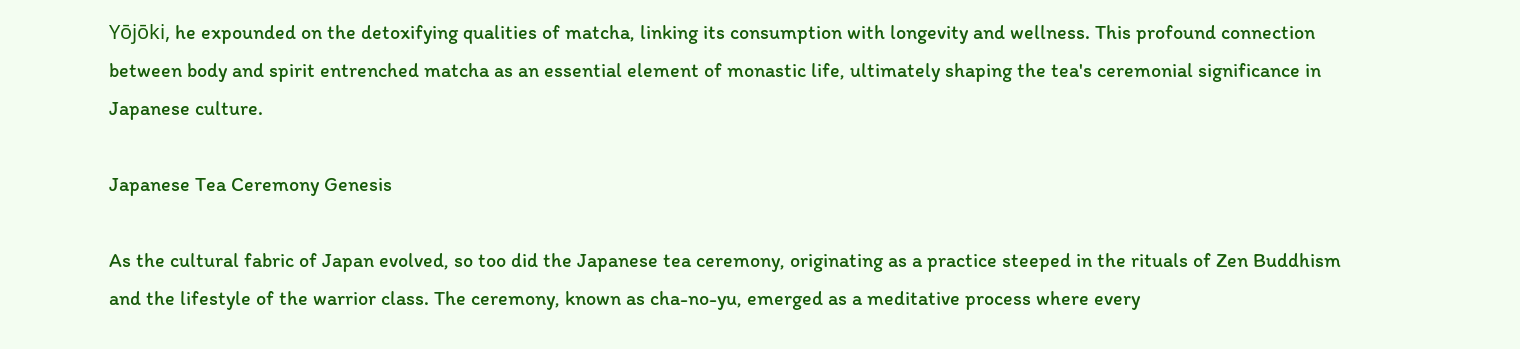Yōjōki, he expounded on the detoxifying qualities of matcha, linking its consumption with longevity and wellness. This profound connection between body and spirit entrenched matcha as an essential element of monastic life, ultimately shaping the tea's ceremonial significance in Japanese culture.

Japanese Tea Ceremony Genesis

As the cultural fabric of Japan evolved, so too did the Japanese tea ceremony, originating as a practice steeped in the rituals of Zen Buddhism and the lifestyle of the warrior class. The ceremony, known as cha-no-yu, emerged as a meditative process where every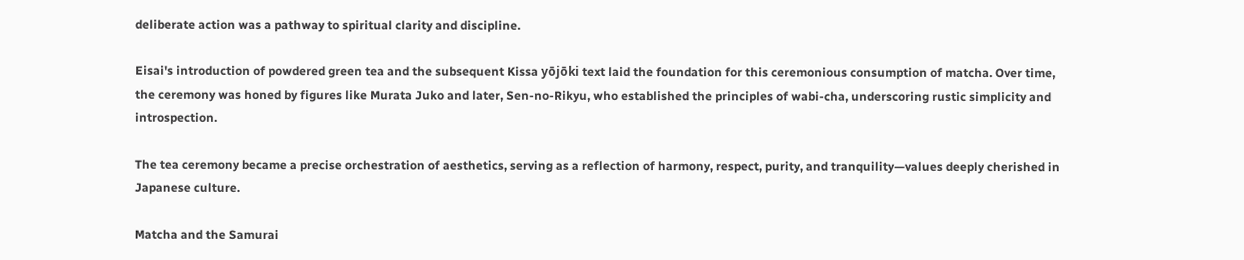deliberate action was a pathway to spiritual clarity and discipline.

Eisai's introduction of powdered green tea and the subsequent Kissa yōjōki text laid the foundation for this ceremonious consumption of matcha. Over time, the ceremony was honed by figures like Murata Juko and later, Sen-no-Rikyu, who established the principles of wabi-cha, underscoring rustic simplicity and introspection.

The tea ceremony became a precise orchestration of aesthetics, serving as a reflection of harmony, respect, purity, and tranquility—values deeply cherished in Japanese culture.

Matcha and the Samurai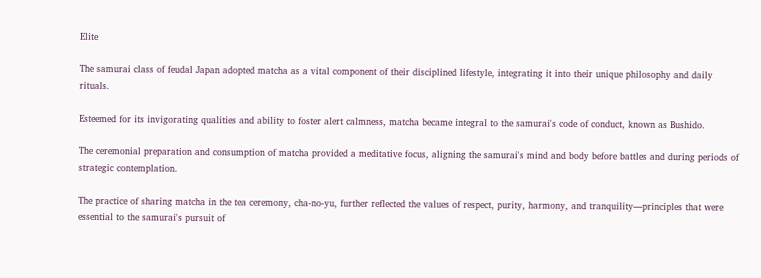Elite

The samurai class of feudal Japan adopted matcha as a vital component of their disciplined lifestyle, integrating it into their unique philosophy and daily rituals.

Esteemed for its invigorating qualities and ability to foster alert calmness, matcha became integral to the samurai's code of conduct, known as Bushido.

The ceremonial preparation and consumption of matcha provided a meditative focus, aligning the samurai's mind and body before battles and during periods of strategic contemplation.

The practice of sharing matcha in the tea ceremony, cha-no-yu, further reflected the values of respect, purity, harmony, and tranquility—principles that were essential to the samurai's pursuit of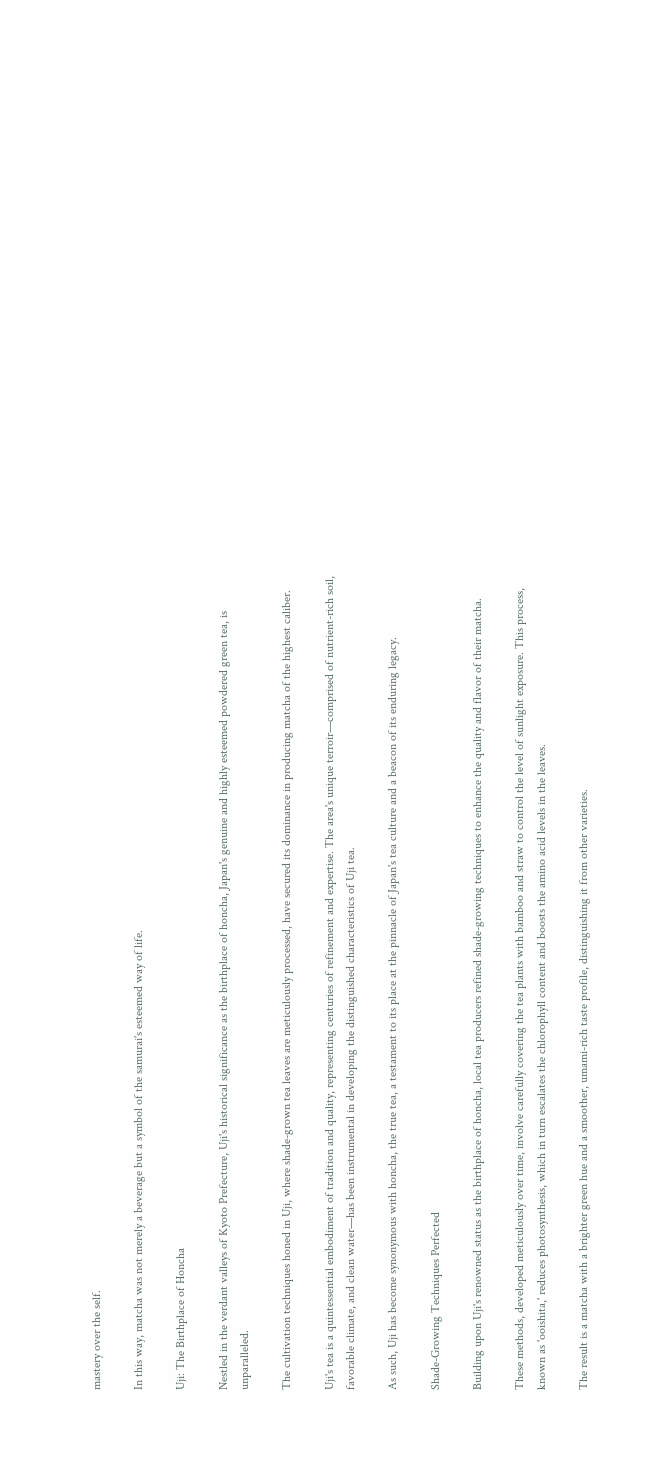mastery over the self.

In this way, matcha was not merely a beverage but a symbol of the samurai's esteemed way of life.

Uji: The Birthplace of Honcha

Nestled in the verdant valleys of Kyoto Prefecture, Uji's historical significance as the birthplace of honcha, Japan's genuine and highly esteemed powdered green tea, is unparalleled.

The cultivation techniques honed in Uji, where shade-grown tea leaves are meticulously processed, have secured its dominance in producing matcha of the highest caliber.

Uji's tea is a quintessential embodiment of tradition and quality, representing centuries of refinement and expertise. The area's unique terroir—comprised of nutrient-rich soil, favorable climate, and clean water—has been instrumental in developing the distinguished characteristics of Uji tea.

As such, Uji has become synonymous with honcha, the true tea, a testament to its place at the pinnacle of Japan's tea culture and a beacon of its enduring legacy.

Shade-Growing Techniques Perfected

Building upon Uji's renowned status as the birthplace of honcha, local tea producers refined shade-growing techniques to enhance the quality and flavor of their matcha.

These methods, developed meticulously over time, involve carefully covering the tea plants with bamboo and straw to control the level of sunlight exposure. This process, known as 'ooishita,' reduces photosynthesis, which in turn escalates the chlorophyll content and boosts the amino acid levels in the leaves.

The result is a matcha with a brighter green hue and a smoother, umami-rich taste profile, distinguishing it from other varieties.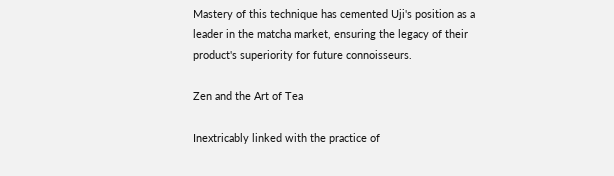Mastery of this technique has cemented Uji's position as a leader in the matcha market, ensuring the legacy of their product's superiority for future connoisseurs.

Zen and the Art of Tea

Inextricably linked with the practice of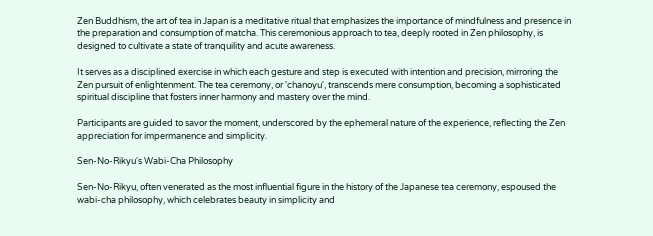Zen Buddhism, the art of tea in Japan is a meditative ritual that emphasizes the importance of mindfulness and presence in the preparation and consumption of matcha. This ceremonious approach to tea, deeply rooted in Zen philosophy, is designed to cultivate a state of tranquility and acute awareness.

It serves as a disciplined exercise in which each gesture and step is executed with intention and precision, mirroring the Zen pursuit of enlightenment. The tea ceremony, or 'chanoyu', transcends mere consumption, becoming a sophisticated spiritual discipline that fosters inner harmony and mastery over the mind.

Participants are guided to savor the moment, underscored by the ephemeral nature of the experience, reflecting the Zen appreciation for impermanence and simplicity.

Sen-No-Rikyu's Wabi-Cha Philosophy

Sen-No-Rikyu, often venerated as the most influential figure in the history of the Japanese tea ceremony, espoused the wabi-cha philosophy, which celebrates beauty in simplicity and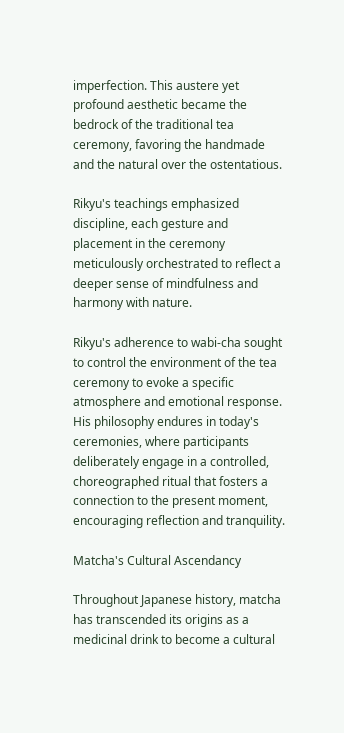imperfection. This austere yet profound aesthetic became the bedrock of the traditional tea ceremony, favoring the handmade and the natural over the ostentatious.

Rikyu's teachings emphasized discipline, each gesture and placement in the ceremony meticulously orchestrated to reflect a deeper sense of mindfulness and harmony with nature.

Rikyu's adherence to wabi-cha sought to control the environment of the tea ceremony to evoke a specific atmosphere and emotional response. His philosophy endures in today's ceremonies, where participants deliberately engage in a controlled, choreographed ritual that fosters a connection to the present moment, encouraging reflection and tranquility.

Matcha's Cultural Ascendancy

Throughout Japanese history, matcha has transcended its origins as a medicinal drink to become a cultural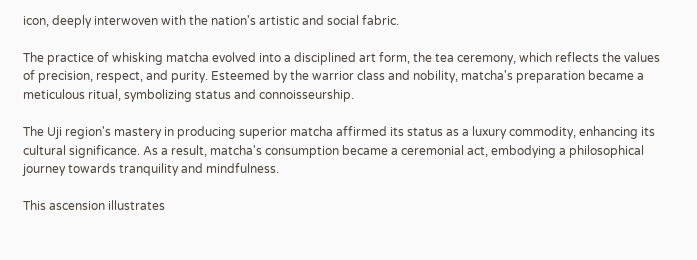icon, deeply interwoven with the nation's artistic and social fabric.

The practice of whisking matcha evolved into a disciplined art form, the tea ceremony, which reflects the values of precision, respect, and purity. Esteemed by the warrior class and nobility, matcha's preparation became a meticulous ritual, symbolizing status and connoisseurship.

The Uji region's mastery in producing superior matcha affirmed its status as a luxury commodity, enhancing its cultural significance. As a result, matcha's consumption became a ceremonial act, embodying a philosophical journey towards tranquility and mindfulness.

This ascension illustrates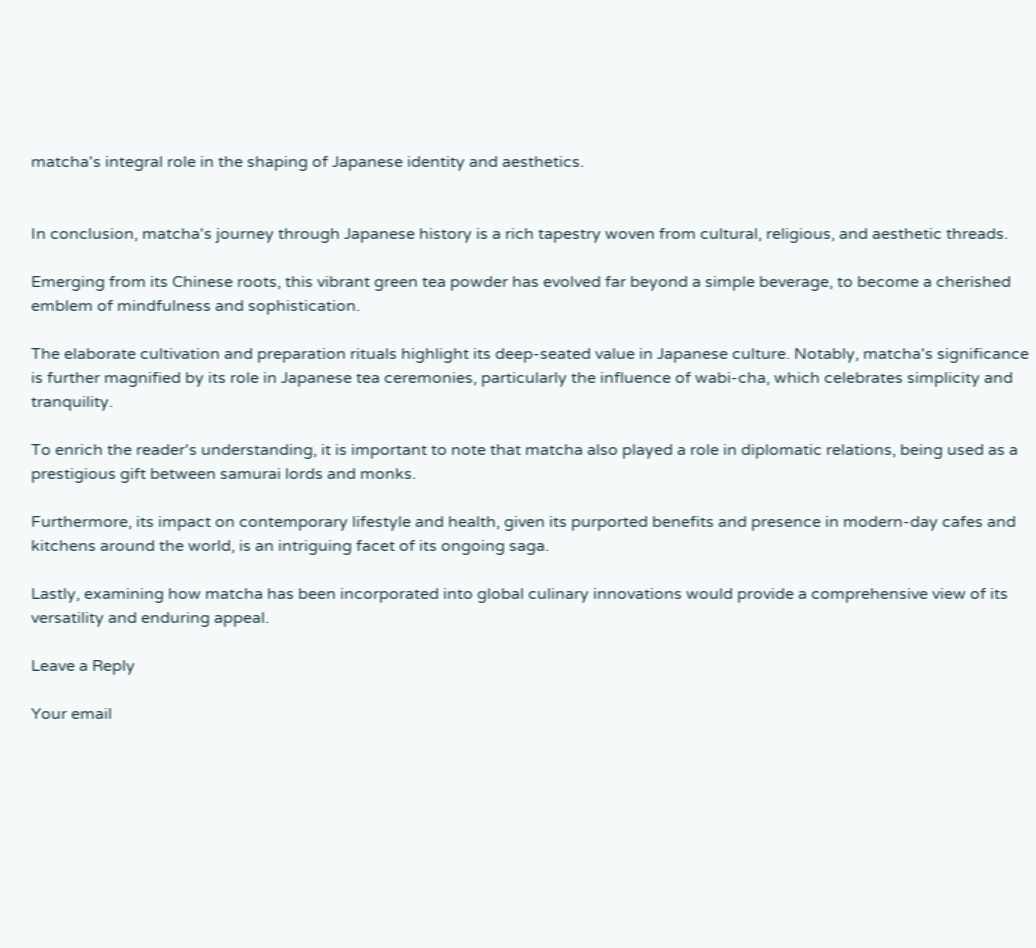matcha's integral role in the shaping of Japanese identity and aesthetics.


In conclusion, matcha's journey through Japanese history is a rich tapestry woven from cultural, religious, and aesthetic threads.

Emerging from its Chinese roots, this vibrant green tea powder has evolved far beyond a simple beverage, to become a cherished emblem of mindfulness and sophistication.

The elaborate cultivation and preparation rituals highlight its deep-seated value in Japanese culture. Notably, matcha's significance is further magnified by its role in Japanese tea ceremonies, particularly the influence of wabi-cha, which celebrates simplicity and tranquility.

To enrich the reader's understanding, it is important to note that matcha also played a role in diplomatic relations, being used as a prestigious gift between samurai lords and monks.

Furthermore, its impact on contemporary lifestyle and health, given its purported benefits and presence in modern-day cafes and kitchens around the world, is an intriguing facet of its ongoing saga.

Lastly, examining how matcha has been incorporated into global culinary innovations would provide a comprehensive view of its versatility and enduring appeal.

Leave a Reply

Your email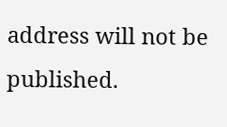address will not be published.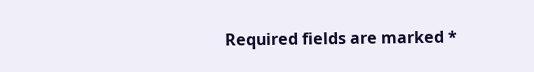Required fields are marked *